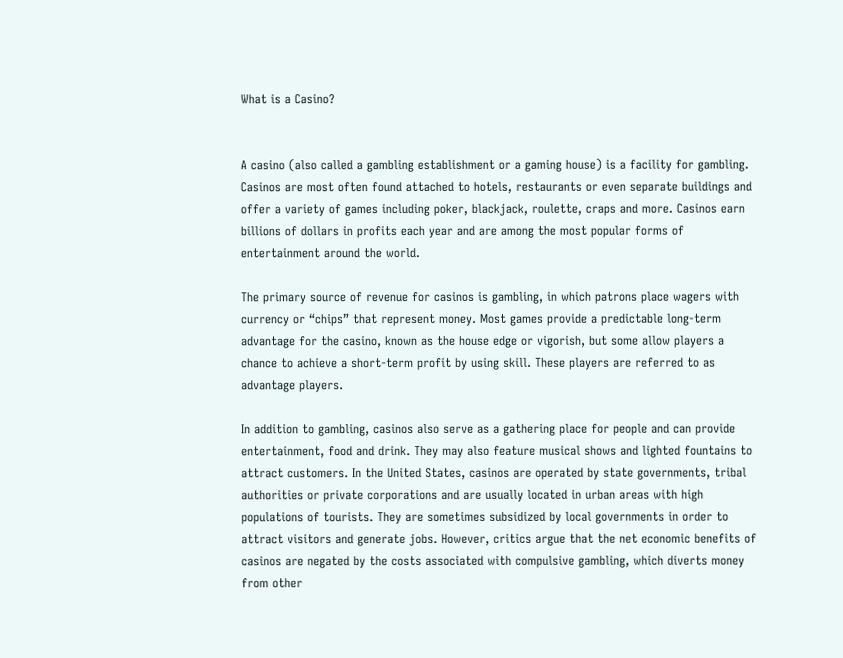What is a Casino?


A casino (also called a gambling establishment or a gaming house) is a facility for gambling. Casinos are most often found attached to hotels, restaurants or even separate buildings and offer a variety of games including poker, blackjack, roulette, craps and more. Casinos earn billions of dollars in profits each year and are among the most popular forms of entertainment around the world.

The primary source of revenue for casinos is gambling, in which patrons place wagers with currency or “chips” that represent money. Most games provide a predictable long-term advantage for the casino, known as the house edge or vigorish, but some allow players a chance to achieve a short-term profit by using skill. These players are referred to as advantage players.

In addition to gambling, casinos also serve as a gathering place for people and can provide entertainment, food and drink. They may also feature musical shows and lighted fountains to attract customers. In the United States, casinos are operated by state governments, tribal authorities or private corporations and are usually located in urban areas with high populations of tourists. They are sometimes subsidized by local governments in order to attract visitors and generate jobs. However, critics argue that the net economic benefits of casinos are negated by the costs associated with compulsive gambling, which diverts money from other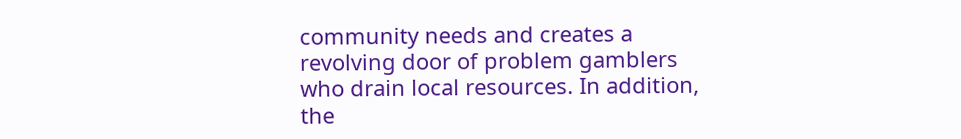community needs and creates a revolving door of problem gamblers who drain local resources. In addition, the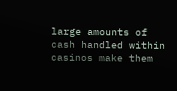large amounts of cash handled within casinos make them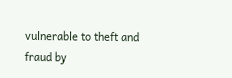vulnerable to theft and fraud by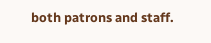both patrons and staff.